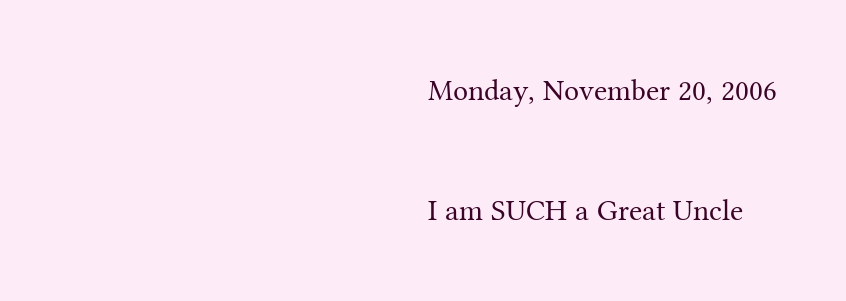Monday, November 20, 2006

I am SUCH a Great Uncle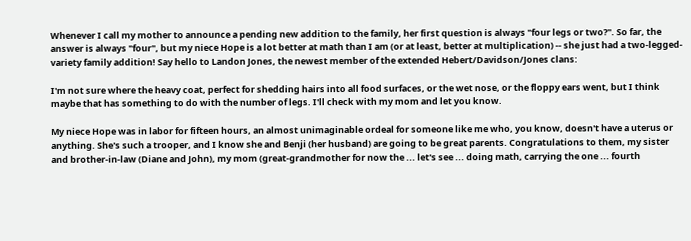Whenever I call my mother to announce a pending new addition to the family, her first question is always "four legs or two?". So far, the answer is always "four", but my niece Hope is a lot better at math than I am (or at least, better at multiplication) -- she just had a two-legged-variety family addition! Say hello to Landon Jones, the newest member of the extended Hebert/Davidson/Jones clans:

I'm not sure where the heavy coat, perfect for shedding hairs into all food surfaces, or the wet nose, or the floppy ears went, but I think maybe that has something to do with the number of legs. I'll check with my mom and let you know.

My niece Hope was in labor for fifteen hours, an almost unimaginable ordeal for someone like me who, you know, doesn't have a uterus or anything. She's such a trooper, and I know she and Benji (her husband) are going to be great parents. Congratulations to them, my sister and brother-in-law (Diane and John), my mom (great-grandmother for now the ... let's see ... doing math, carrying the one ... fourth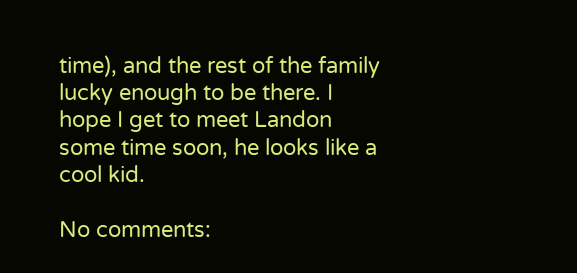time), and the rest of the family lucky enough to be there. I hope I get to meet Landon some time soon, he looks like a cool kid.

No comments: